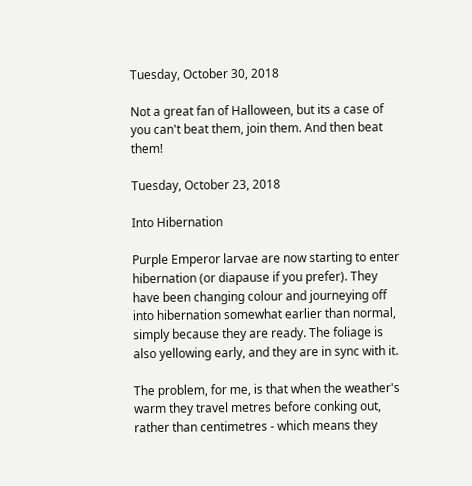Tuesday, October 30, 2018

Not a great fan of Halloween, but its a case of you can't beat them, join them. And then beat them!

Tuesday, October 23, 2018

Into Hibernation

Purple Emperor larvae are now starting to enter hibernation (or diapause if you prefer). They have been changing colour and journeying off into hibernation somewhat earlier than normal, simply because they are ready. The foliage is also yellowing early, and they are in sync with it.

The problem, for me, is that when the weather's warm they travel metres before conking out, rather than centimetres - which means they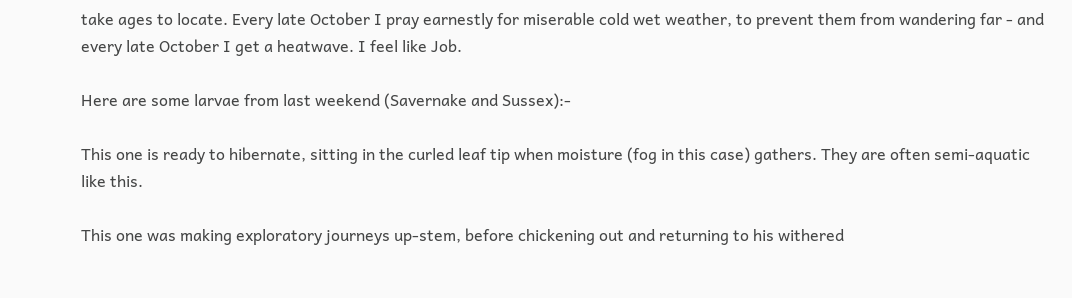take ages to locate. Every late October I pray earnestly for miserable cold wet weather, to prevent them from wandering far - and every late October I get a heatwave. I feel like Job.

Here are some larvae from last weekend (Savernake and Sussex):-

This one is ready to hibernate, sitting in the curled leaf tip when moisture (fog in this case) gathers. They are often semi-aquatic like this.

This one was making exploratory journeys up-stem, before chickening out and returning to his withered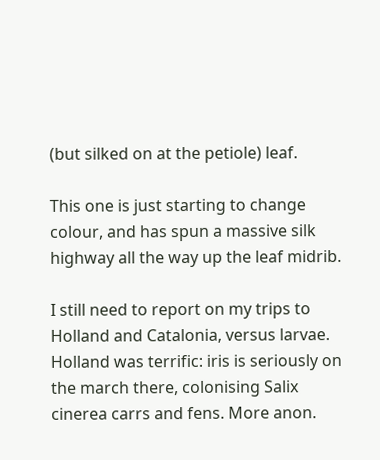(but silked on at the petiole) leaf.

This one is just starting to change colour, and has spun a massive silk highway all the way up the leaf midrib.

I still need to report on my trips to Holland and Catalonia, versus larvae. Holland was terrific: iris is seriously on the march there, colonising Salix cinerea carrs and fens. More anon.